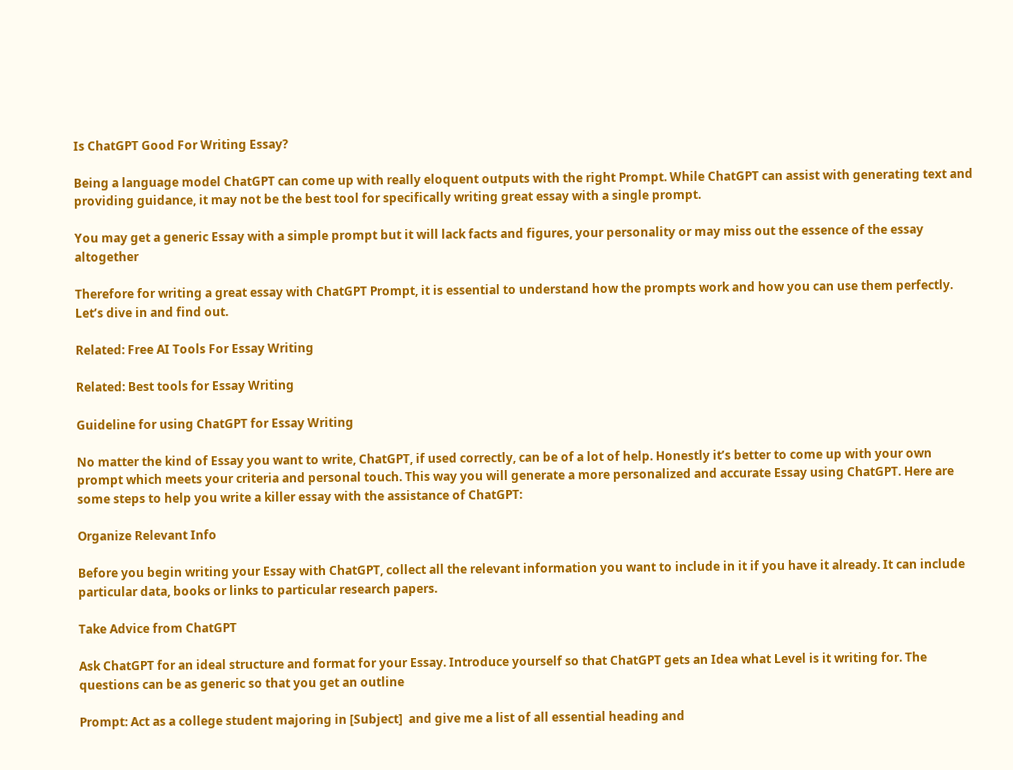Is ChatGPT Good For Writing Essay?

Being a language model ChatGPT can come up with really eloquent outputs with the right Prompt. While ChatGPT can assist with generating text and providing guidance, it may not be the best tool for specifically writing great essay with a single prompt.

You may get a generic Essay with a simple prompt but it will lack facts and figures, your personality or may miss out the essence of the essay altogether

Therefore for writing a great essay with ChatGPT Prompt, it is essential to understand how the prompts work and how you can use them perfectly. Let’s dive in and find out.

Related: Free AI Tools For Essay Writing

Related: Best tools for Essay Writing

Guideline for using ChatGPT for Essay Writing

No matter the kind of Essay you want to write, ChatGPT, if used correctly, can be of a lot of help. Honestly it’s better to come up with your own prompt which meets your criteria and personal touch. This way you will generate a more personalized and accurate Essay using ChatGPT. Here are some steps to help you write a killer essay with the assistance of ChatGPT:

Organize Relevant Info

Before you begin writing your Essay with ChatGPT, collect all the relevant information you want to include in it if you have it already. It can include particular data, books or links to particular research papers.

Take Advice from ChatGPT

Ask ChatGPT for an ideal structure and format for your Essay. Introduce yourself so that ChatGPT gets an Idea what Level is it writing for. The questions can be as generic so that you get an outline

Prompt: Act as a college student majoring in [Subject]  and give me a list of all essential heading and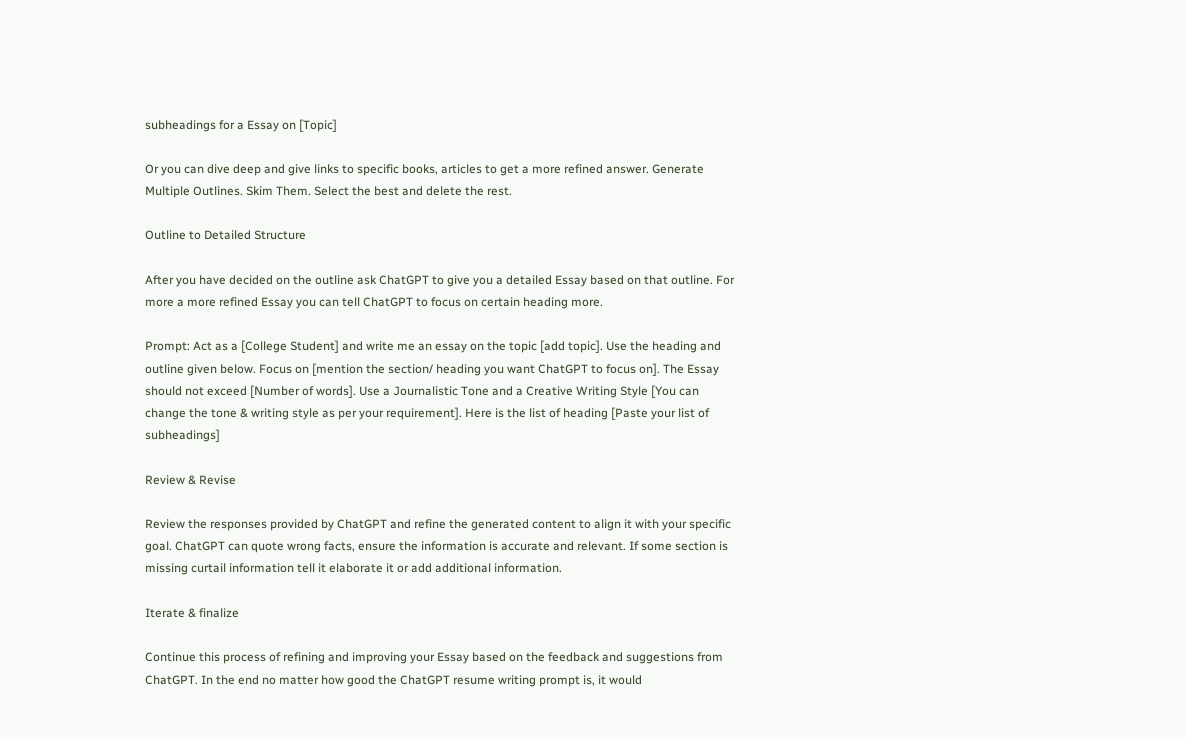subheadings for a Essay on [Topic]

Or you can dive deep and give links to specific books, articles to get a more refined answer. Generate Multiple Outlines. Skim Them. Select the best and delete the rest.

Outline to Detailed Structure

After you have decided on the outline ask ChatGPT to give you a detailed Essay based on that outline. For more a more refined Essay you can tell ChatGPT to focus on certain heading more.

Prompt: Act as a [College Student] and write me an essay on the topic [add topic]. Use the heading and outline given below. Focus on [mention the section/ heading you want ChatGPT to focus on]. The Essay should not exceed [Number of words]. Use a Journalistic Tone and a Creative Writing Style [You can change the tone & writing style as per your requirement]. Here is the list of heading [Paste your list of subheadings]

Review & Revise

Review the responses provided by ChatGPT and refine the generated content to align it with your specific goal. ChatGPT can quote wrong facts, ensure the information is accurate and relevant. If some section is missing curtail information tell it elaborate it or add additional information.

Iterate & finalize

Continue this process of refining and improving your Essay based on the feedback and suggestions from ChatGPT. In the end no matter how good the ChatGPT resume writing prompt is, it would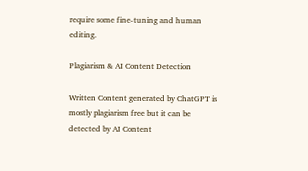require some fine-tuning and human editing.

Plagiarism & AI Content Detection

Written Content generated by ChatGPT is mostly plagiarism free but it can be detected by AI Content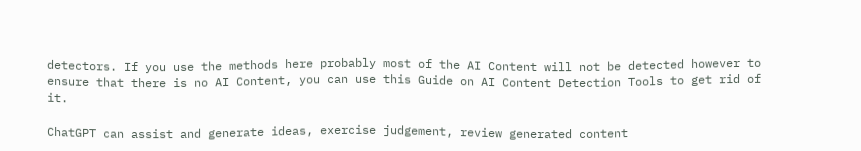detectors. If you use the methods here probably most of the AI Content will not be detected however to ensure that there is no AI Content, you can use this Guide on AI Content Detection Tools to get rid of it.

ChatGPT can assist and generate ideas, exercise judgement, review generated content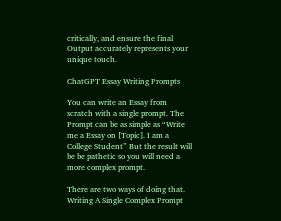critically, and ensure the final Output accurately represents your unique touch.

ChatGPT Essay Writing Prompts

You can write an Essay from scratch with a single prompt. The Prompt can be as simple as “Write me a Essay on [Topic]. I am a College Student” But the result will be be pathetic so you will need a more complex prompt.

There are two ways of doing that. Writing A Single Complex Prompt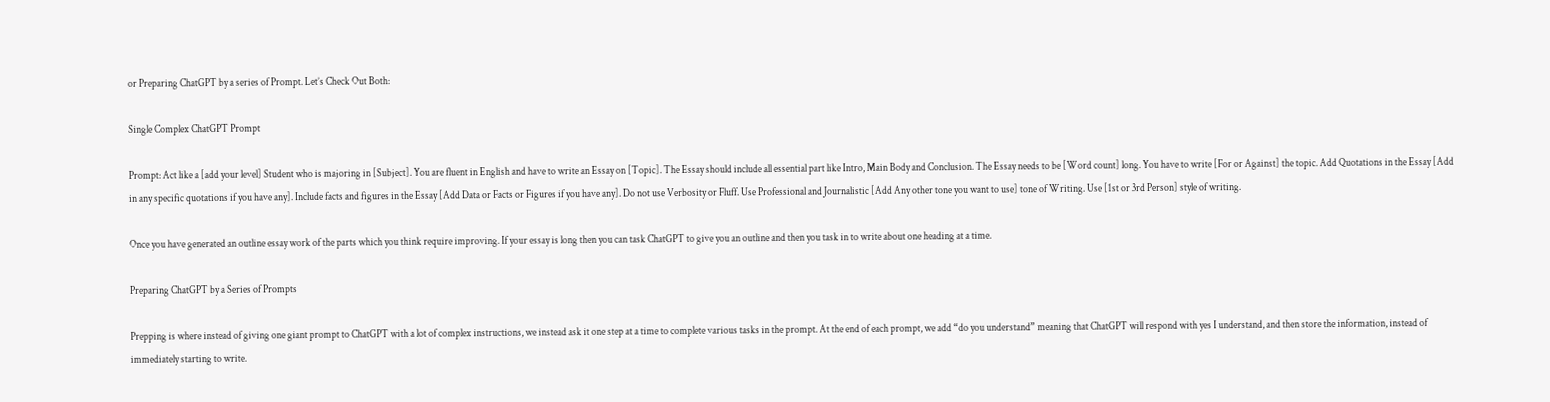or Preparing ChatGPT by a series of Prompt. Let’s Check Out Both:

Single Complex ChatGPT Prompt

Prompt: Act like a [add your level] Student who is majoring in [Subject]. You are fluent in English and have to write an Essay on [Topic]. The Essay should include all essential part like Intro, Main Body and Conclusion. The Essay needs to be [Word count] long. You have to write [For or Against] the topic. Add Quotations in the Essay [Add in any specific quotations if you have any]. Include facts and figures in the Essay [Add Data or Facts or Figures if you have any]. Do not use Verbosity or Fluff. Use Professional and Journalistic [Add Any other tone you want to use] tone of Writing. Use [1st or 3rd Person] style of writing.

Once you have generated an outline essay work of the parts which you think require improving. If your essay is long then you can task ChatGPT to give you an outline and then you task in to write about one heading at a time.

Preparing ChatGPT by a Series of Prompts

Prepping is where instead of giving one giant prompt to ChatGPT with a lot of complex instructions, we instead ask it one step at a time to complete various tasks in the prompt. At the end of each prompt, we add “do you understand” meaning that ChatGPT will respond with yes I understand, and then store the information, instead of immediately starting to write.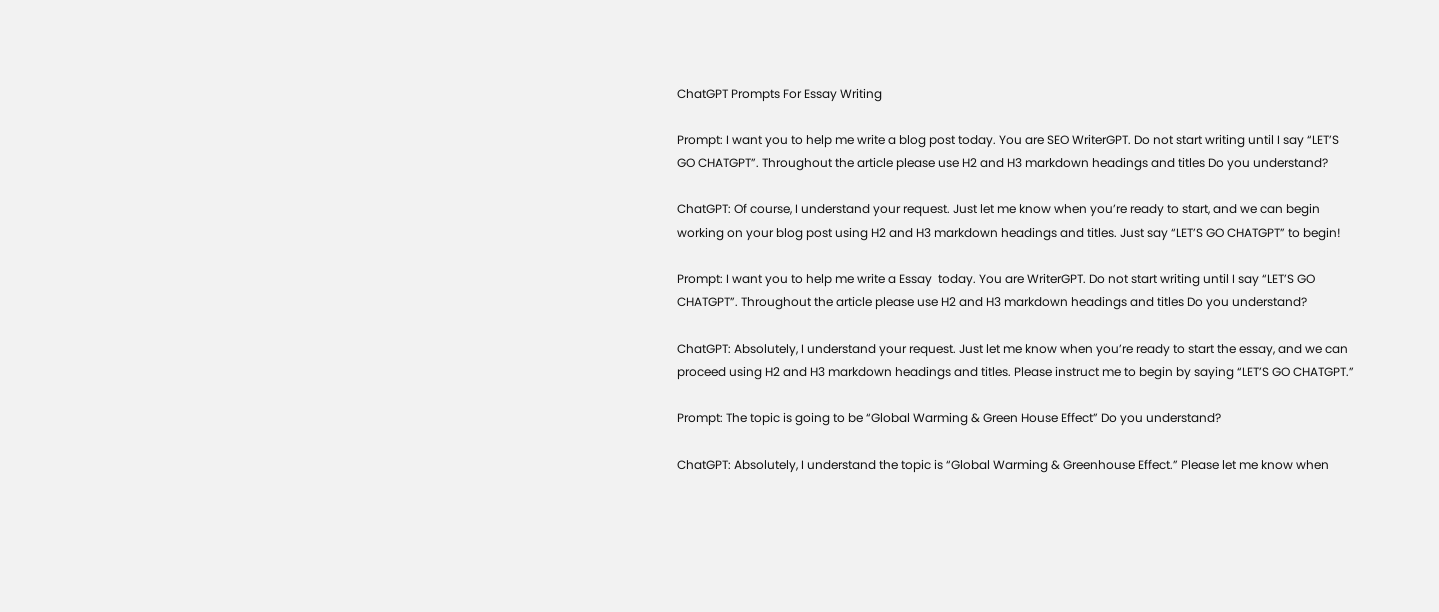ChatGPT Prompts For Essay Writing

Prompt: I want you to help me write a blog post today. You are SEO WriterGPT. Do not start writing until I say “LET’S GO CHATGPT”. Throughout the article please use H2 and H3 markdown headings and titles Do you understand?

ChatGPT: Of course, I understand your request. Just let me know when you’re ready to start, and we can begin working on your blog post using H2 and H3 markdown headings and titles. Just say “LET’S GO CHATGPT” to begin!

Prompt: I want you to help me write a Essay  today. You are WriterGPT. Do not start writing until I say “LET’S GO CHATGPT”. Throughout the article please use H2 and H3 markdown headings and titles Do you understand?

ChatGPT: Absolutely, I understand your request. Just let me know when you’re ready to start the essay, and we can proceed using H2 and H3 markdown headings and titles. Please instruct me to begin by saying “LET’S GO CHATGPT.”

Prompt: The topic is going to be “Global Warming & Green House Effect” Do you understand?

ChatGPT: Absolutely, I understand the topic is “Global Warming & Greenhouse Effect.” Please let me know when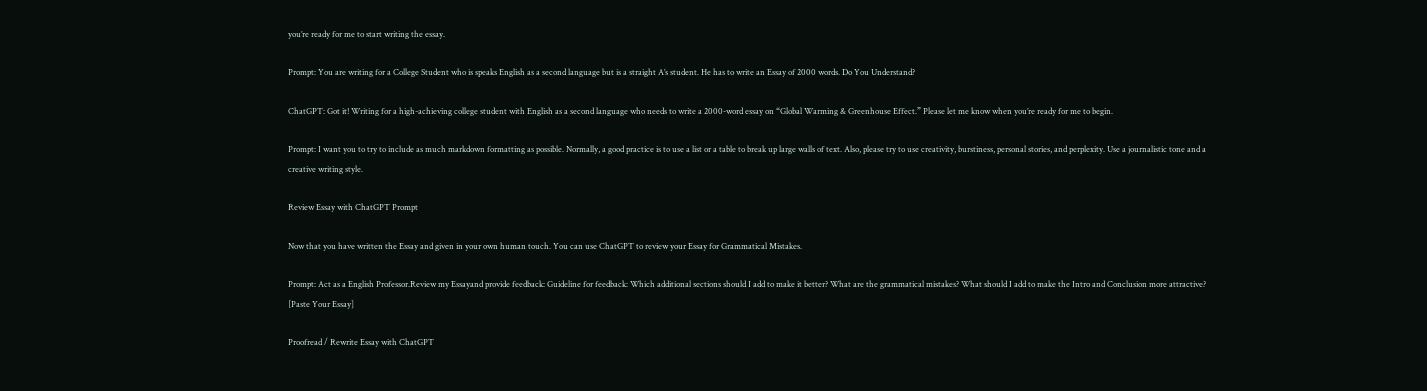you’re ready for me to start writing the essay.

Prompt: You are writing for a College Student who is speaks English as a second language but is a straight A’s student. He has to write an Essay of 2000 words. Do You Understand?

ChatGPT: Got it! Writing for a high-achieving college student with English as a second language who needs to write a 2000-word essay on “Global Warming & Greenhouse Effect.” Please let me know when you’re ready for me to begin.

Prompt: I want you to try to include as much markdown formatting as possible. Normally, a good practice is to use a list or a table to break up large walls of text. Also, please try to use creativity, burstiness, personal stories, and perplexity. Use a journalistic tone and a creative writing style.

Review Essay with ChatGPT Prompt

Now that you have written the Essay and given in your own human touch. You can use ChatGPT to review your Essay for Grammatical Mistakes.

Prompt: Act as a English Professor.Review my Essayand provide feedback: Guideline for feedback: Which additional sections should I add to make it better? What are the grammatical mistakes? What should I add to make the Intro and Conclusion more attractive? [Paste Your Essay]

Proofread / Rewrite Essay with ChatGPT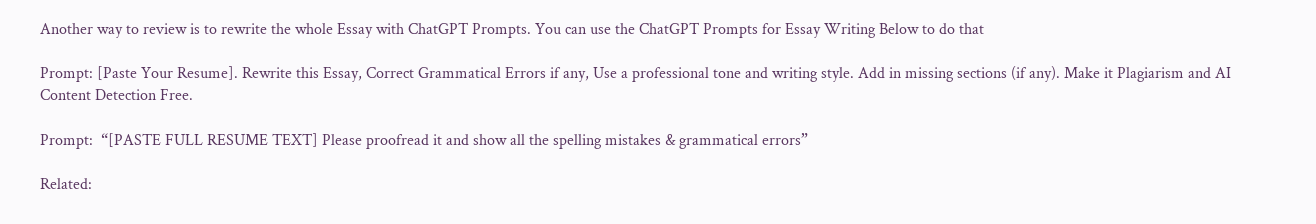Another way to review is to rewrite the whole Essay with ChatGPT Prompts. You can use the ChatGPT Prompts for Essay Writing Below to do that

Prompt: [Paste Your Resume]. Rewrite this Essay, Correct Grammatical Errors if any, Use a professional tone and writing style. Add in missing sections (if any). Make it Plagiarism and AI Content Detection Free.

Prompt:  “[PASTE FULL RESUME TEXT] Please proofread it and show all the spelling mistakes & grammatical errors”

Related: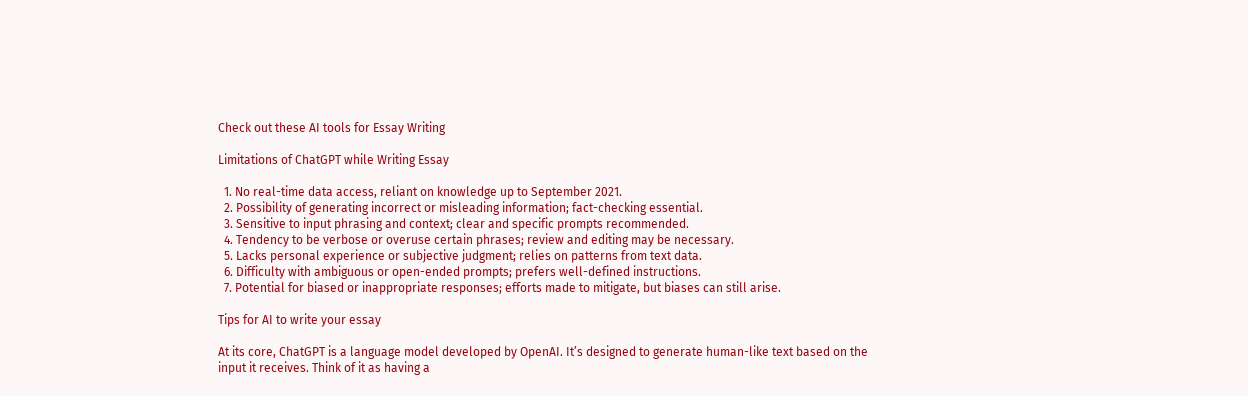Check out these AI tools for Essay Writing

Limitations of ChatGPT while Writing Essay

  1. No real-time data access, reliant on knowledge up to September 2021.
  2. Possibility of generating incorrect or misleading information; fact-checking essential.
  3. Sensitive to input phrasing and context; clear and specific prompts recommended.
  4. Tendency to be verbose or overuse certain phrases; review and editing may be necessary.
  5. Lacks personal experience or subjective judgment; relies on patterns from text data.
  6. Difficulty with ambiguous or open-ended prompts; prefers well-defined instructions.
  7. Potential for biased or inappropriate responses; efforts made to mitigate, but biases can still arise.

Tips for AI to write your essay

At its core, ChatGPT is a language model developed by OpenAI. It’s designed to generate human-like text based on the input it receives. Think of it as having a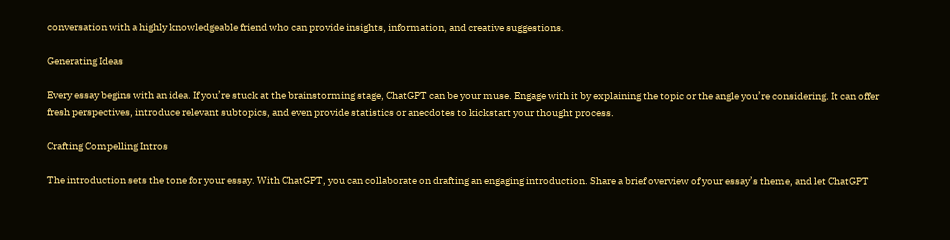conversation with a highly knowledgeable friend who can provide insights, information, and creative suggestions.

Generating Ideas

Every essay begins with an idea. If you’re stuck at the brainstorming stage, ChatGPT can be your muse. Engage with it by explaining the topic or the angle you’re considering. It can offer fresh perspectives, introduce relevant subtopics, and even provide statistics or anecdotes to kickstart your thought process.

Crafting Compelling Intros

The introduction sets the tone for your essay. With ChatGPT, you can collaborate on drafting an engaging introduction. Share a brief overview of your essay’s theme, and let ChatGPT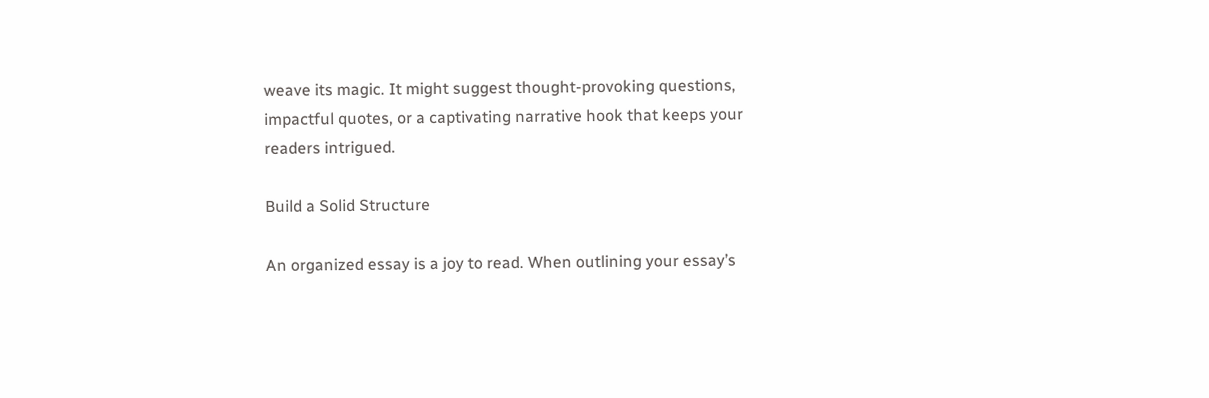weave its magic. It might suggest thought-provoking questions, impactful quotes, or a captivating narrative hook that keeps your readers intrigued.

Build a Solid Structure

An organized essay is a joy to read. When outlining your essay’s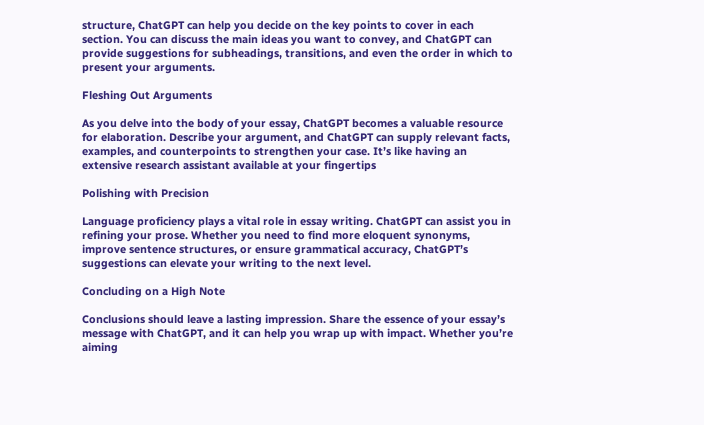structure, ChatGPT can help you decide on the key points to cover in each section. You can discuss the main ideas you want to convey, and ChatGPT can provide suggestions for subheadings, transitions, and even the order in which to present your arguments.

Fleshing Out Arguments

As you delve into the body of your essay, ChatGPT becomes a valuable resource for elaboration. Describe your argument, and ChatGPT can supply relevant facts, examples, and counterpoints to strengthen your case. It’s like having an extensive research assistant available at your fingertips

Polishing with Precision

Language proficiency plays a vital role in essay writing. ChatGPT can assist you in refining your prose. Whether you need to find more eloquent synonyms, improve sentence structures, or ensure grammatical accuracy, ChatGPT’s suggestions can elevate your writing to the next level.

Concluding on a High Note

Conclusions should leave a lasting impression. Share the essence of your essay’s message with ChatGPT, and it can help you wrap up with impact. Whether you’re aiming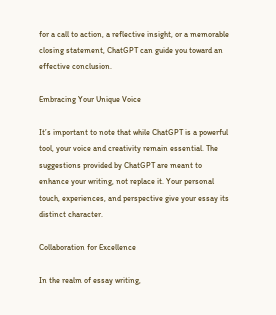for a call to action, a reflective insight, or a memorable closing statement, ChatGPT can guide you toward an effective conclusion.

Embracing Your Unique Voice

It’s important to note that while ChatGPT is a powerful tool, your voice and creativity remain essential. The suggestions provided by ChatGPT are meant to enhance your writing, not replace it. Your personal touch, experiences, and perspective give your essay its distinct character.

Collaboration for Excellence

In the realm of essay writing,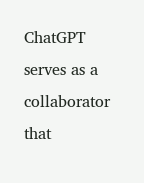ChatGPT serves as a collaborator that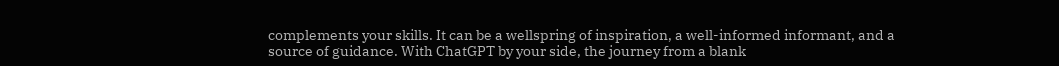complements your skills. It can be a wellspring of inspiration, a well-informed informant, and a source of guidance. With ChatGPT by your side, the journey from a blank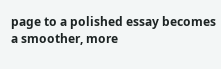page to a polished essay becomes a smoother, more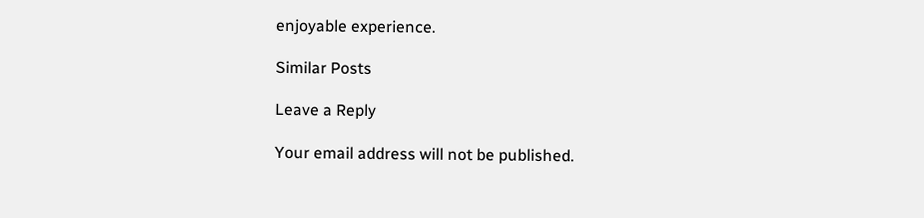enjoyable experience.

Similar Posts

Leave a Reply

Your email address will not be published.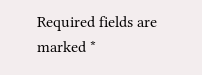Required fields are marked *